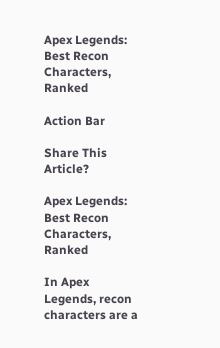Apex Legends: Best Recon Characters, Ranked

Action Bar

Share This Article?

Apex Legends: Best Recon Characters, Ranked

In Apex Legends, recon characters are a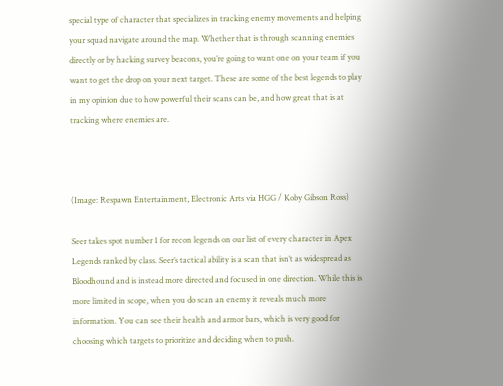special type of character that specializes in tracking enemy movements and helping your squad navigate around the map. Whether that is through scanning enemies directly or by hacking survey beacons, you’re going to want one on your team if you want to get the drop on your next target. These are some of the best legends to play in my opinion due to how powerful their scans can be, and how great that is at tracking where enemies are.



(Image: Respawn Entertainment, Electronic Arts via HGG / Koby Gibson Ross)

Seer takes spot number 1 for recon legends on our list of every character in Apex Legends ranked by class. Seer’s tactical ability is a scan that isn’t as widespread as Bloodhound and is instead more directed and focused in one direction. While this is more limited in scope, when you do scan an enemy it reveals much more information. You can see their health and armor bars, which is very good for choosing which targets to prioritize and deciding when to push.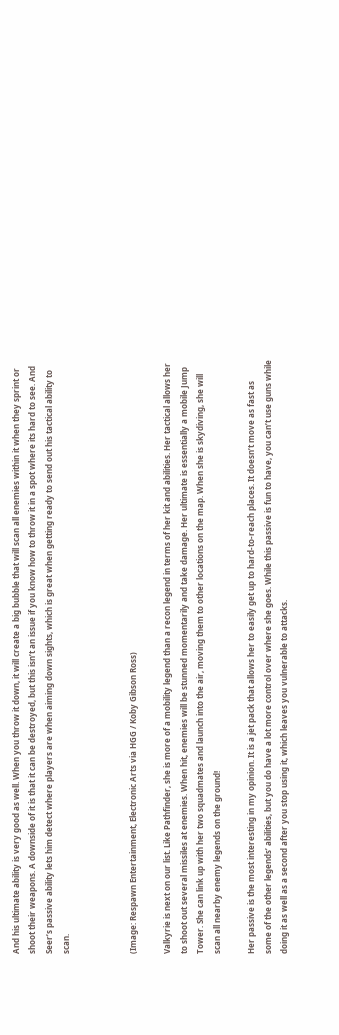And his ultimate ability is very good as well. When you throw it down, it will create a big bubble that will scan all enemies within it when they sprint or shoot their weapons. A downside of it is that it can be destroyed, but this isn’t an issue if you know how to throw it in a spot where its hard to see. And Seer’s passive ability lets him detect where players are when aiming down sights, which is great when getting ready to send out his tactical ability to scan.



(Image: Respawn Entertainment, Electronic Arts via HGG / Koby Gibson Ross)

Valkyrie is next on our list. Like Pathfinder, she is more of a mobility legend than a recon legend in terms of her kit and abilities. Her tactical allows her to shoot out several missiles at enemies. When hit, enemies will be stunned momentarily and take damage. Her ultimate is essentially a mobile Jump Tower. She can link up with her two squadmates and launch into the air, moving them to other locations on the map. When she is skydiving, she will scan all nearby enemy legends on the ground!

Her passive is the most interesting in my opinion. It is a jet pack that allows her to easily get up to hard-to-reach places. It doesn’t move as fast as some of the other legends’ abilities, but you do have a lot more control over where she goes. While this passive is fun to have, you can’t use guns while doing it as well as a second after you stop using it, which leaves you vulnerable to attacks.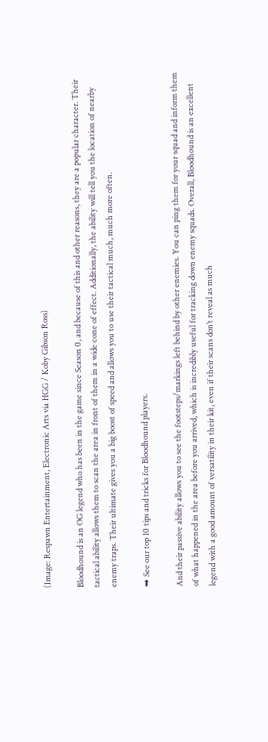(Image: Respawn Entertainment, Electronic Arts via HGG / Koby Gibson Ross)

Bloodhound is an OG legend who has been in the game since Season 0, and because of this and other reasons, they are a popular character. Their tactical ability allows them to scan the area in front of them in a wide cone of effect. Additionally, the ability will tell you the location of nearby enemy traps. Their ultimate gives you a big boost of speed and allows you to use their tactical much, much more often.

➡ See our top 10 tips and tricks for Bloodhound players.

And their passive ability allows you to see the footsteps/markings left behind by other enemies. You can ping them for your squad and inform them of what happened in the area before you arrived, which is incredibly useful for tracking down enemy squads. Overall, Bloodhound is an excellent legend with a good amount of versatility in their kit, even if their scans don’t reveal as much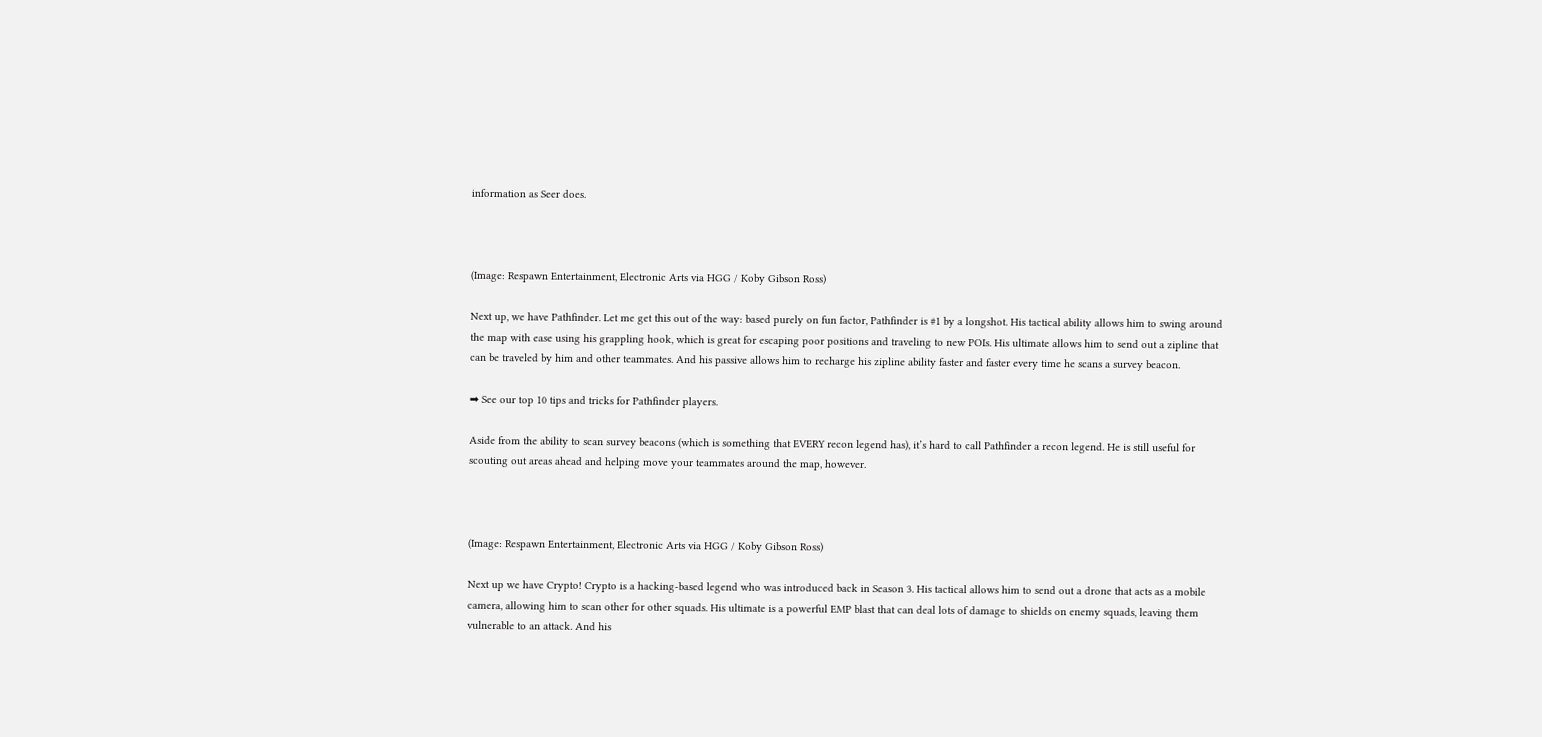information as Seer does.



(Image: Respawn Entertainment, Electronic Arts via HGG / Koby Gibson Ross)

Next up, we have Pathfinder. Let me get this out of the way: based purely on fun factor, Pathfinder is #1 by a longshot. His tactical ability allows him to swing around the map with ease using his grappling hook, which is great for escaping poor positions and traveling to new POIs. His ultimate allows him to send out a zipline that can be traveled by him and other teammates. And his passive allows him to recharge his zipline ability faster and faster every time he scans a survey beacon.

➡ See our top 10 tips and tricks for Pathfinder players.

Aside from the ability to scan survey beacons (which is something that EVERY recon legend has), it’s hard to call Pathfinder a recon legend. He is still useful for scouting out areas ahead and helping move your teammates around the map, however.



(Image: Respawn Entertainment, Electronic Arts via HGG / Koby Gibson Ross)

Next up we have Crypto! Crypto is a hacking-based legend who was introduced back in Season 3. His tactical allows him to send out a drone that acts as a mobile camera, allowing him to scan other for other squads. His ultimate is a powerful EMP blast that can deal lots of damage to shields on enemy squads, leaving them vulnerable to an attack. And his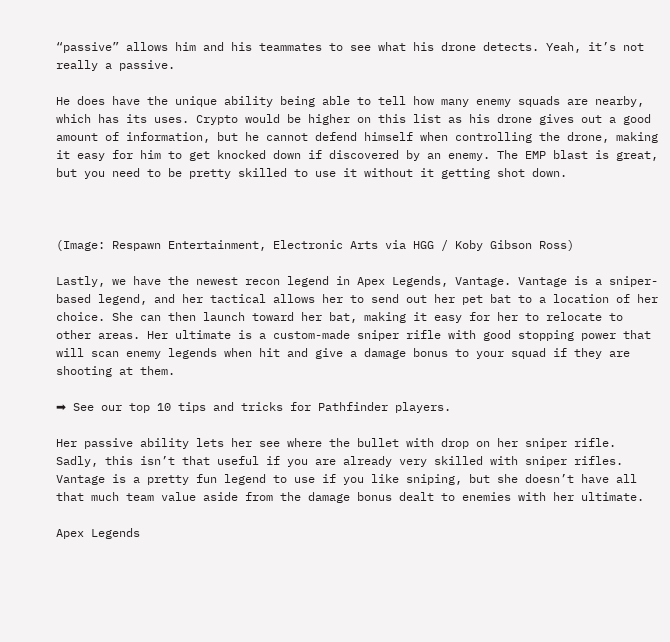“passive” allows him and his teammates to see what his drone detects. Yeah, it’s not really a passive.

He does have the unique ability being able to tell how many enemy squads are nearby, which has its uses. Crypto would be higher on this list as his drone gives out a good amount of information, but he cannot defend himself when controlling the drone, making it easy for him to get knocked down if discovered by an enemy. The EMP blast is great, but you need to be pretty skilled to use it without it getting shot down.



(Image: Respawn Entertainment, Electronic Arts via HGG / Koby Gibson Ross)

Lastly, we have the newest recon legend in Apex Legends, Vantage. Vantage is a sniper-based legend, and her tactical allows her to send out her pet bat to a location of her choice. She can then launch toward her bat, making it easy for her to relocate to other areas. Her ultimate is a custom-made sniper rifle with good stopping power that will scan enemy legends when hit and give a damage bonus to your squad if they are shooting at them.

➡ See our top 10 tips and tricks for Pathfinder players.

Her passive ability lets her see where the bullet with drop on her sniper rifle. Sadly, this isn’t that useful if you are already very skilled with sniper rifles. Vantage is a pretty fun legend to use if you like sniping, but she doesn’t have all that much team value aside from the damage bonus dealt to enemies with her ultimate.

Apex Legends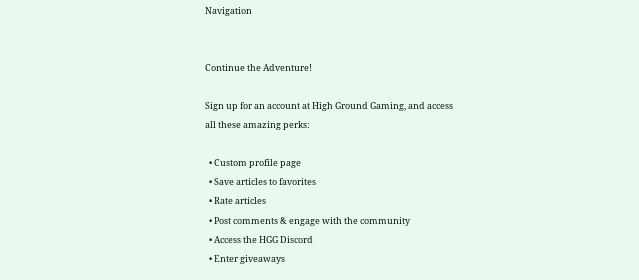Navigation


Continue the Adventure!

Sign up for an account at High Ground Gaming, and access all these amazing perks:

  • Custom profile page
  • Save articles to favorites
  • Rate articles
  • Post comments & engage with the community
  • Access the HGG Discord
  • Enter giveaways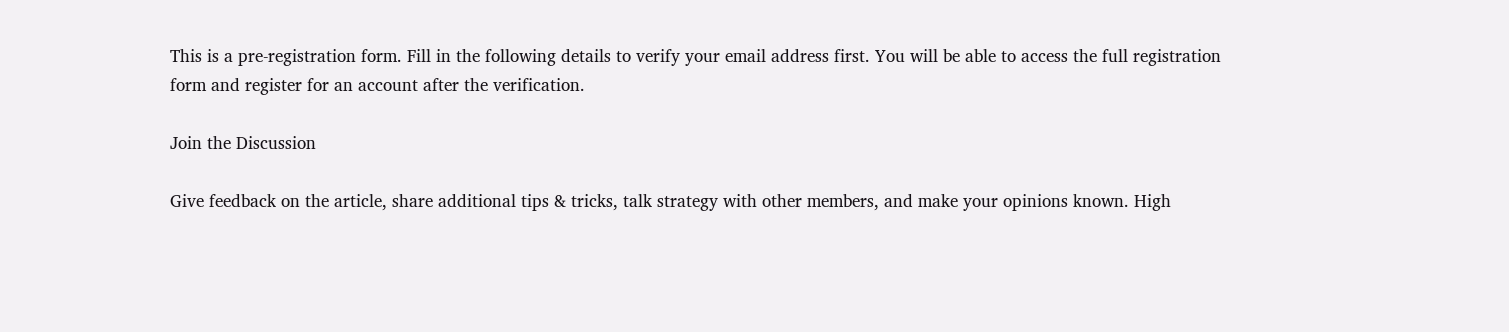This is a pre-registration form. Fill in the following details to verify your email address first. You will be able to access the full registration form and register for an account after the verification.

Join the Discussion

Give feedback on the article, share additional tips & tricks, talk strategy with other members, and make your opinions known. High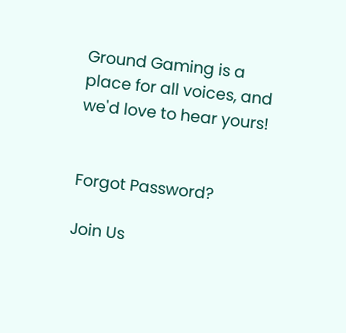Ground Gaming is a place for all voices, and we'd love to hear yours!


Forgot Password?

Join Us